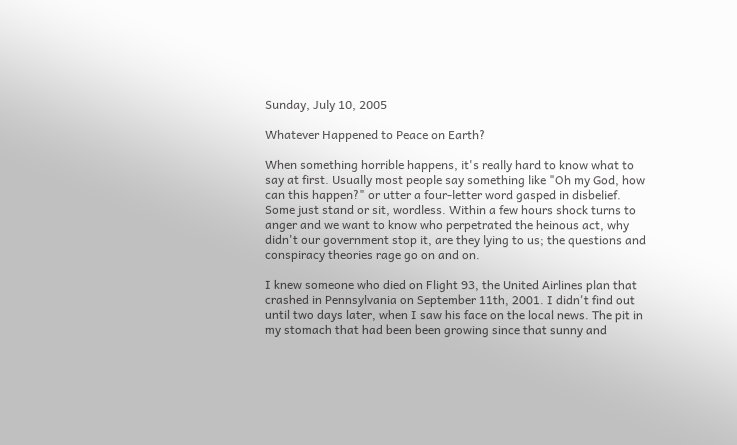Sunday, July 10, 2005

Whatever Happened to Peace on Earth?

When something horrible happens, it's really hard to know what to say at first. Usually most people say something like "Oh my God, how can this happen?" or utter a four-letter word gasped in disbelief. Some just stand or sit, wordless. Within a few hours shock turns to anger and we want to know who perpetrated the heinous act, why didn't our government stop it, are they lying to us; the questions and conspiracy theories rage go on and on.

I knew someone who died on Flight 93, the United Airlines plan that crashed in Pennsylvania on September 11th, 2001. I didn't find out until two days later, when I saw his face on the local news. The pit in my stomach that had been been growing since that sunny and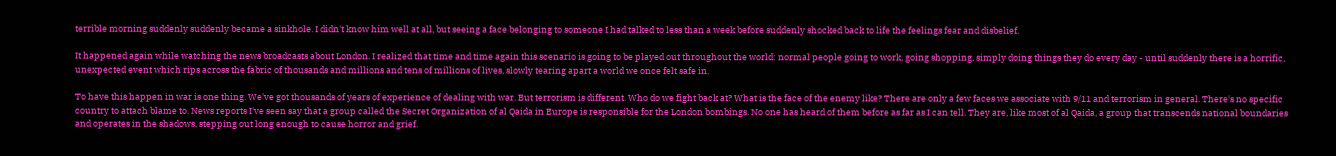terrible morning suddenly suddenly became a sinkhole. I didn't know him well at all, but seeing a face belonging to someone I had talked to less than a week before suddenly shocked back to life the feelings fear and disbelief.

It happened again while watching the news broadcasts about London. I realized that time and time again this scenario is going to be played out throughout the world: normal people going to work, going shopping, simply doing things they do every day - until suddenly there is a horrific, unexpected event which rips across the fabric of thousands and millions and tens of millions of lives, slowly tearing apart a world we once felt safe in.

To have this happen in war is one thing. We've got thousands of years of experience of dealing with war. But terrorism is different. Who do we fight back at? What is the face of the enemy like? There are only a few faces we associate with 9/11 and terrorism in general. There's no specific country to attach blame to. News reports I've seen say that a group called the Secret Organization of al Qaida in Europe is responsible for the London bombings. No one has heard of them before as far as I can tell. They are, like most of al Qaida, a group that transcends national boundaries and operates in the shadows, stepping out long enough to cause horror and grief.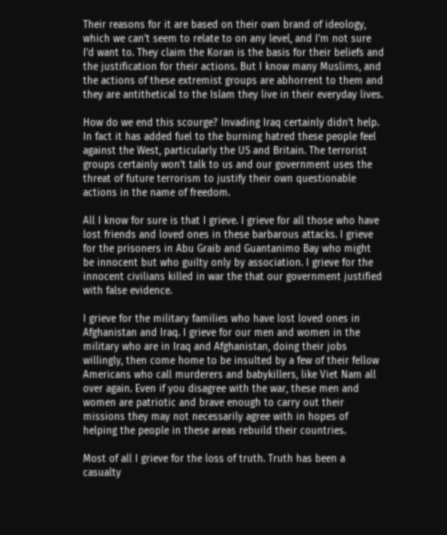Their reasons for it are based on their own brand of ideology, which we can't seem to relate to on any level, and I'm not sure I'd want to. They claim the Koran is the basis for their beliefs and the justification for their actions. But I know many Muslims, and the actions of these extremist groups are abhorrent to them and they are antithetical to the Islam they live in their everyday lives.

How do we end this scourge? Invading Iraq certainly didn't help. In fact it has added fuel to the burning hatred these people feel against the West, particularly the US and Britain. The terrorist groups certainly won't talk to us and our government uses the threat of future terrorism to justify their own questionable actions in the name of freedom.

All I know for sure is that I grieve. I grieve for all those who have lost friends and loved ones in these barbarous attacks. I grieve for the prisoners in Abu Graib and Guantanimo Bay who might be innocent but who guilty only by association. I grieve for the innocent civilians killed in war the that our government justified with false evidence.

I grieve for the military families who have lost loved ones in Afghanistan and Iraq. I grieve for our men and women in the military who are in Iraq and Afghanistan, doing their jobs willingly, then come home to be insulted by a few of their fellow Americans who call murderers and babykillers, like Viet Nam all over again. Even if you disagree with the war, these men and women are patriotic and brave enough to carry out their missions they may not necessarily agree with in hopes of helping the people in these areas rebuild their countries.

Most of all I grieve for the loss of truth. Truth has been a casualty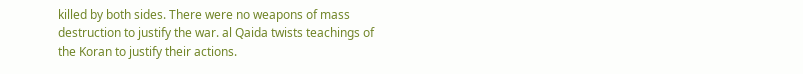killed by both sides. There were no weapons of mass destruction to justify the war. al Qaida twists teachings of the Koran to justify their actions.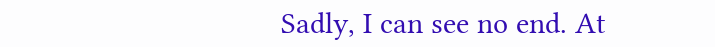Sadly, I can see no end. At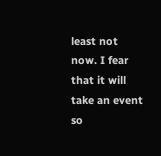least not now. I fear that it will take an event so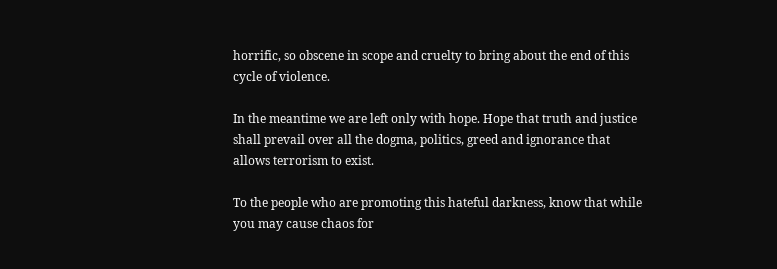horrific, so obscene in scope and cruelty to bring about the end of this cycle of violence.

In the meantime we are left only with hope. Hope that truth and justice shall prevail over all the dogma, politics, greed and ignorance that allows terrorism to exist.

To the people who are promoting this hateful darkness, know that while you may cause chaos for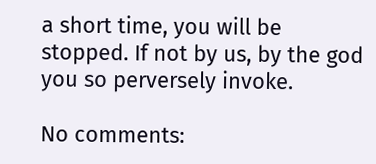a short time, you will be stopped. If not by us, by the god you so perversely invoke.

No comments: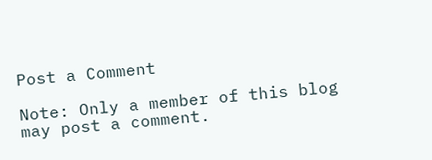Post a Comment

Note: Only a member of this blog may post a comment.